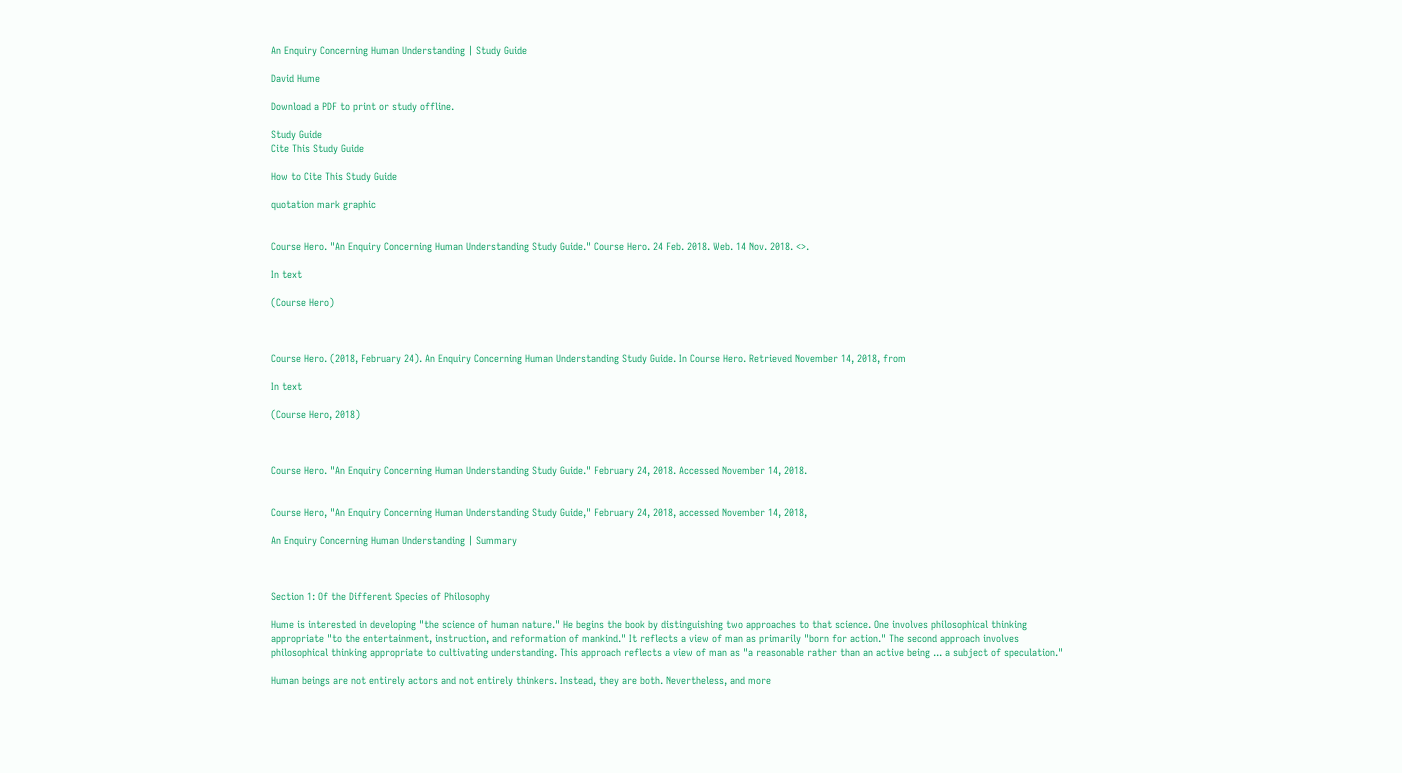An Enquiry Concerning Human Understanding | Study Guide

David Hume

Download a PDF to print or study offline.

Study Guide
Cite This Study Guide

How to Cite This Study Guide

quotation mark graphic


Course Hero. "An Enquiry Concerning Human Understanding Study Guide." Course Hero. 24 Feb. 2018. Web. 14 Nov. 2018. <>.

In text

(Course Hero)



Course Hero. (2018, February 24). An Enquiry Concerning Human Understanding Study Guide. In Course Hero. Retrieved November 14, 2018, from

In text

(Course Hero, 2018)



Course Hero. "An Enquiry Concerning Human Understanding Study Guide." February 24, 2018. Accessed November 14, 2018.


Course Hero, "An Enquiry Concerning Human Understanding Study Guide," February 24, 2018, accessed November 14, 2018,

An Enquiry Concerning Human Understanding | Summary



Section 1: Of the Different Species of Philosophy

Hume is interested in developing "the science of human nature." He begins the book by distinguishing two approaches to that science. One involves philosophical thinking appropriate "to the entertainment, instruction, and reformation of mankind." It reflects a view of man as primarily "born for action." The second approach involves philosophical thinking appropriate to cultivating understanding. This approach reflects a view of man as "a reasonable rather than an active being ... a subject of speculation."

Human beings are not entirely actors and not entirely thinkers. Instead, they are both. Nevertheless, and more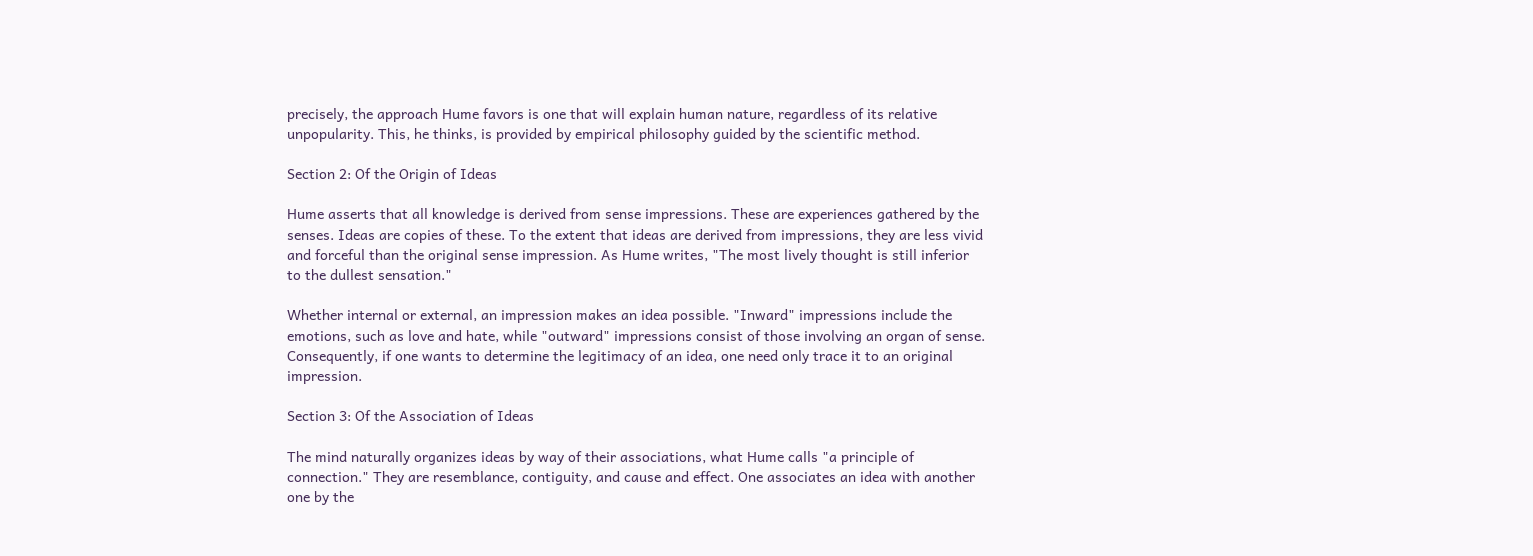precisely, the approach Hume favors is one that will explain human nature, regardless of its relative unpopularity. This, he thinks, is provided by empirical philosophy guided by the scientific method.

Section 2: Of the Origin of Ideas

Hume asserts that all knowledge is derived from sense impressions. These are experiences gathered by the senses. Ideas are copies of these. To the extent that ideas are derived from impressions, they are less vivid and forceful than the original sense impression. As Hume writes, "The most lively thought is still inferior to the dullest sensation."

Whether internal or external, an impression makes an idea possible. "Inward" impressions include the emotions, such as love and hate, while "outward" impressions consist of those involving an organ of sense. Consequently, if one wants to determine the legitimacy of an idea, one need only trace it to an original impression.

Section 3: Of the Association of Ideas

The mind naturally organizes ideas by way of their associations, what Hume calls "a principle of connection." They are resemblance, contiguity, and cause and effect. One associates an idea with another one by the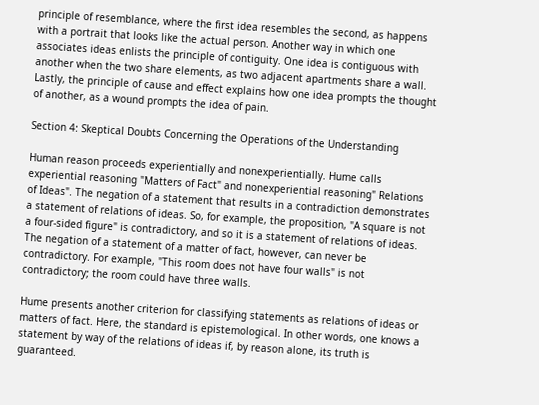principle of resemblance, where the first idea resembles the second, as happens with a portrait that looks like the actual person. Another way in which one associates ideas enlists the principle of contiguity. One idea is contiguous with another when the two share elements, as two adjacent apartments share a wall. Lastly, the principle of cause and effect explains how one idea prompts the thought of another, as a wound prompts the idea of pain.

Section 4: Skeptical Doubts Concerning the Operations of the Understanding

Human reason proceeds experientially and nonexperientially. Hume calls experiential reasoning "Matters of Fact" and nonexperiential reasoning" Relations of Ideas". The negation of a statement that results in a contradiction demonstrates a statement of relations of ideas. So, for example, the proposition, "A square is not a four-sided figure" is contradictory, and so it is a statement of relations of ideas. The negation of a statement of a matter of fact, however, can never be contradictory. For example, "This room does not have four walls" is not contradictory; the room could have three walls.

Hume presents another criterion for classifying statements as relations of ideas or matters of fact. Here, the standard is epistemological. In other words, one knows a statement by way of the relations of ideas if, by reason alone, its truth is guaranteed.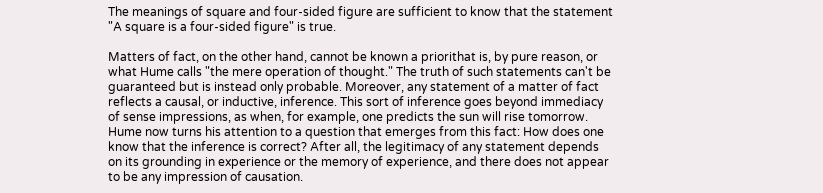The meanings of square and four-sided figure are sufficient to know that the statement "A square is a four-sided figure" is true.

Matters of fact, on the other hand, cannot be known a priorithat is, by pure reason, or what Hume calls "the mere operation of thought." The truth of such statements can't be guaranteed but is instead only probable. Moreover, any statement of a matter of fact reflects a causal, or inductive, inference. This sort of inference goes beyond immediacy of sense impressions, as when, for example, one predicts the sun will rise tomorrow. Hume now turns his attention to a question that emerges from this fact: How does one know that the inference is correct? After all, the legitimacy of any statement depends on its grounding in experience or the memory of experience, and there does not appear to be any impression of causation.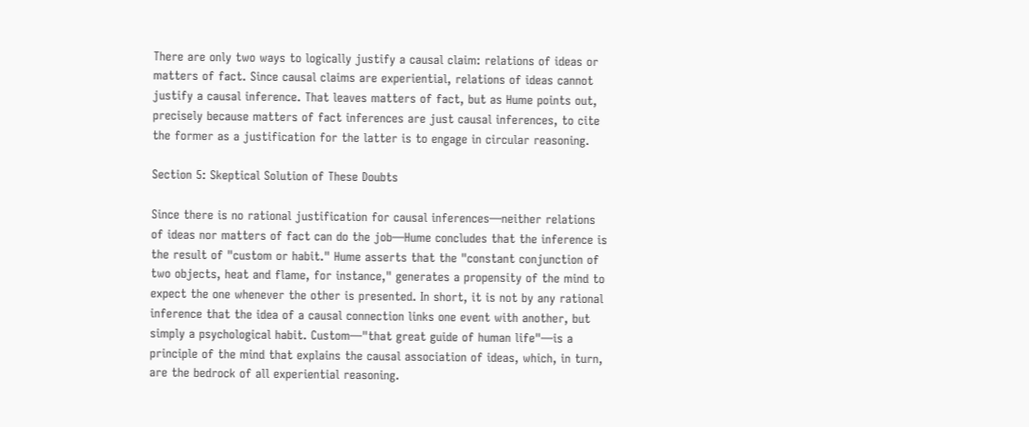There are only two ways to logically justify a causal claim: relations of ideas or matters of fact. Since causal claims are experiential, relations of ideas cannot justify a causal inference. That leaves matters of fact, but as Hume points out, precisely because matters of fact inferences are just causal inferences, to cite the former as a justification for the latter is to engage in circular reasoning.

Section 5: Skeptical Solution of These Doubts

Since there is no rational justification for causal inferences—neither relations of ideas nor matters of fact can do the job—Hume concludes that the inference is the result of "custom or habit." Hume asserts that the "constant conjunction of two objects, heat and flame, for instance," generates a propensity of the mind to expect the one whenever the other is presented. In short, it is not by any rational inference that the idea of a causal connection links one event with another, but simply a psychological habit. Custom—"that great guide of human life"—is a principle of the mind that explains the causal association of ideas, which, in turn, are the bedrock of all experiential reasoning.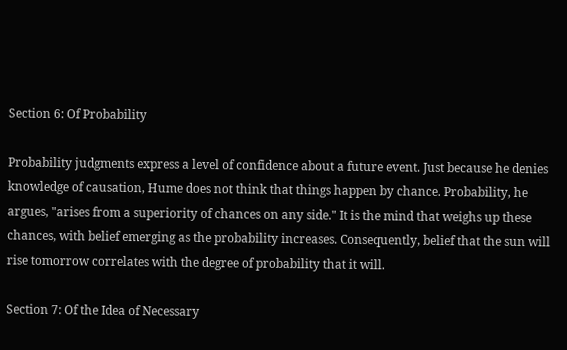Section 6: Of Probability

Probability judgments express a level of confidence about a future event. Just because he denies knowledge of causation, Hume does not think that things happen by chance. Probability, he argues, "arises from a superiority of chances on any side." It is the mind that weighs up these chances, with belief emerging as the probability increases. Consequently, belief that the sun will rise tomorrow correlates with the degree of probability that it will.

Section 7: Of the Idea of Necessary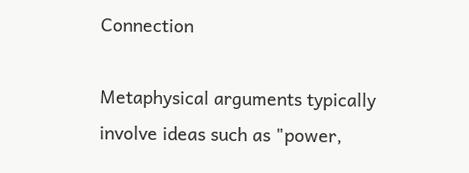Connection

Metaphysical arguments typically involve ideas such as "power,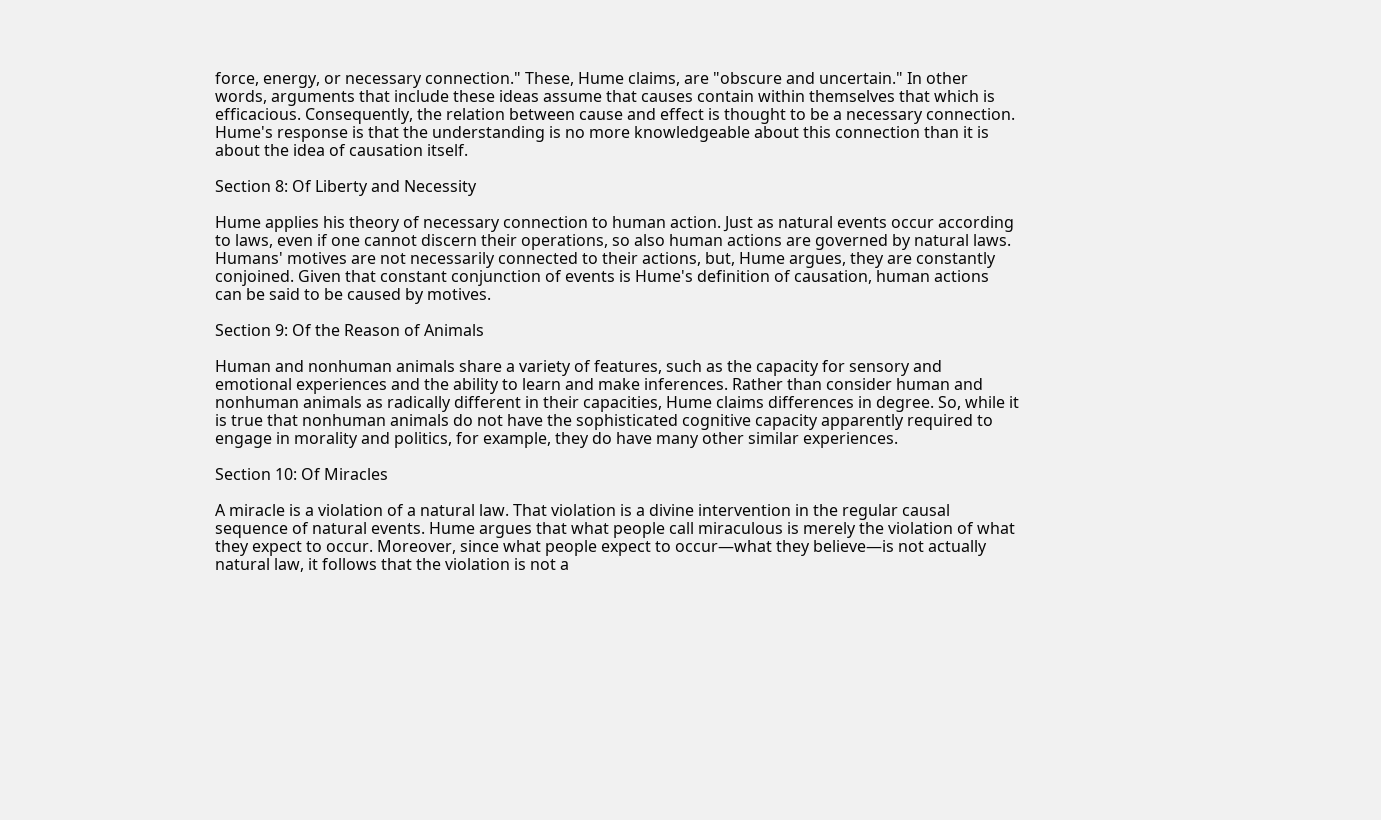force, energy, or necessary connection." These, Hume claims, are "obscure and uncertain." In other words, arguments that include these ideas assume that causes contain within themselves that which is efficacious. Consequently, the relation between cause and effect is thought to be a necessary connection. Hume's response is that the understanding is no more knowledgeable about this connection than it is about the idea of causation itself.

Section 8: Of Liberty and Necessity

Hume applies his theory of necessary connection to human action. Just as natural events occur according to laws, even if one cannot discern their operations, so also human actions are governed by natural laws. Humans' motives are not necessarily connected to their actions, but, Hume argues, they are constantly conjoined. Given that constant conjunction of events is Hume's definition of causation, human actions can be said to be caused by motives.

Section 9: Of the Reason of Animals

Human and nonhuman animals share a variety of features, such as the capacity for sensory and emotional experiences and the ability to learn and make inferences. Rather than consider human and nonhuman animals as radically different in their capacities, Hume claims differences in degree. So, while it is true that nonhuman animals do not have the sophisticated cognitive capacity apparently required to engage in morality and politics, for example, they do have many other similar experiences.

Section 10: Of Miracles

A miracle is a violation of a natural law. That violation is a divine intervention in the regular causal sequence of natural events. Hume argues that what people call miraculous is merely the violation of what they expect to occur. Moreover, since what people expect to occur—what they believe—is not actually natural law, it follows that the violation is not a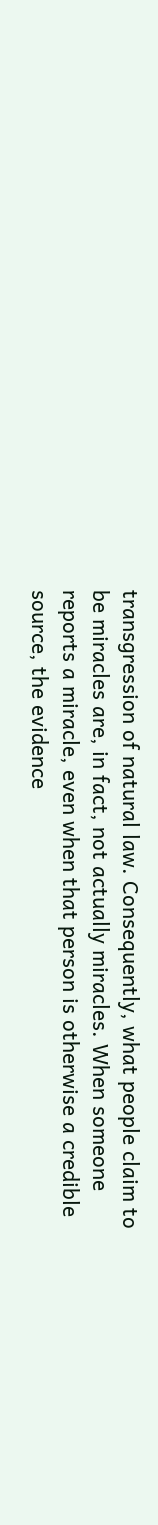transgression of natural law. Consequently, what people claim to be miracles are, in fact, not actually miracles. When someone reports a miracle, even when that person is otherwise a credible source, the evidence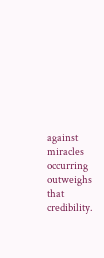against miracles occurring outweighs that credibility.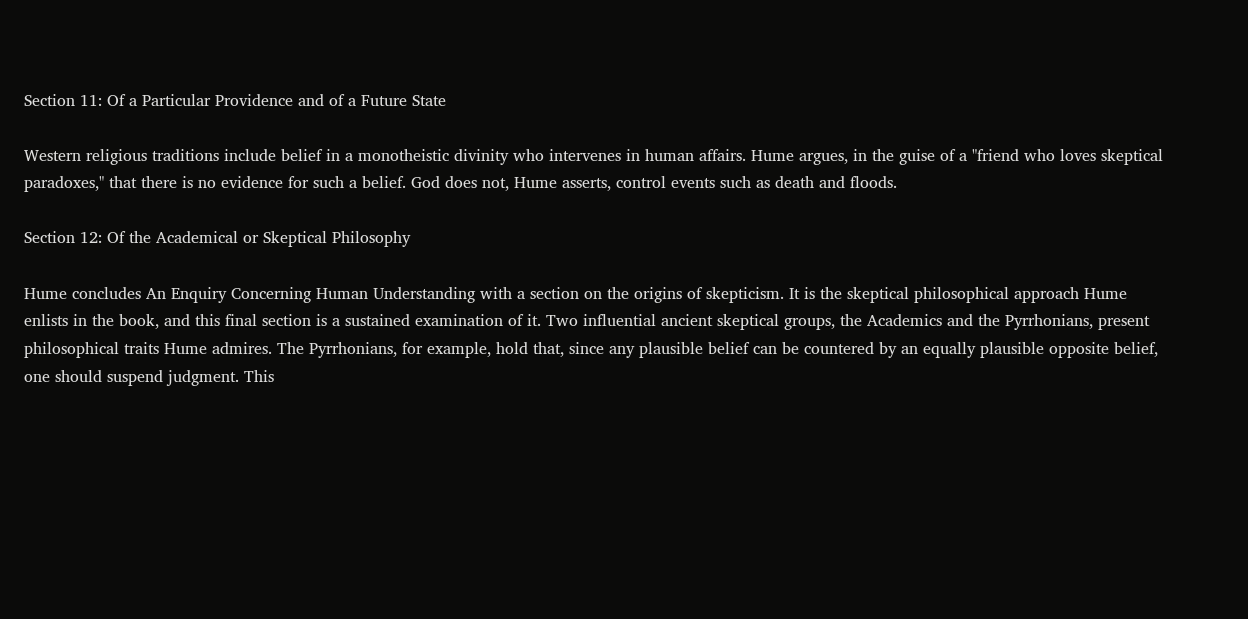Section 11: Of a Particular Providence and of a Future State

Western religious traditions include belief in a monotheistic divinity who intervenes in human affairs. Hume argues, in the guise of a "friend who loves skeptical paradoxes," that there is no evidence for such a belief. God does not, Hume asserts, control events such as death and floods.

Section 12: Of the Academical or Skeptical Philosophy

Hume concludes An Enquiry Concerning Human Understanding with a section on the origins of skepticism. It is the skeptical philosophical approach Hume enlists in the book, and this final section is a sustained examination of it. Two influential ancient skeptical groups, the Academics and the Pyrrhonians, present philosophical traits Hume admires. The Pyrrhonians, for example, hold that, since any plausible belief can be countered by an equally plausible opposite belief, one should suspend judgment. This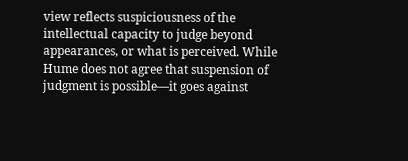view reflects suspiciousness of the intellectual capacity to judge beyond appearances, or what is perceived. While Hume does not agree that suspension of judgment is possible—it goes against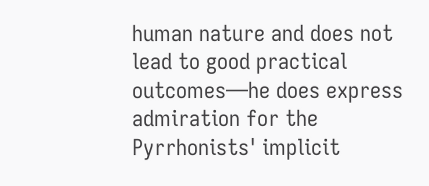human nature and does not lead to good practical outcomes—he does express admiration for the Pyrrhonists' implicit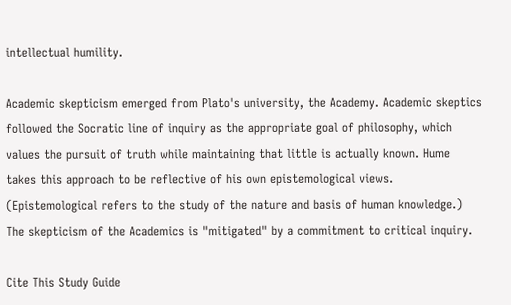intellectual humility.

Academic skepticism emerged from Plato's university, the Academy. Academic skeptics followed the Socratic line of inquiry as the appropriate goal of philosophy, which values the pursuit of truth while maintaining that little is actually known. Hume takes this approach to be reflective of his own epistemological views. (Epistemological refers to the study of the nature and basis of human knowledge.) The skepticism of the Academics is "mitigated" by a commitment to critical inquiry.

Cite This Study Guide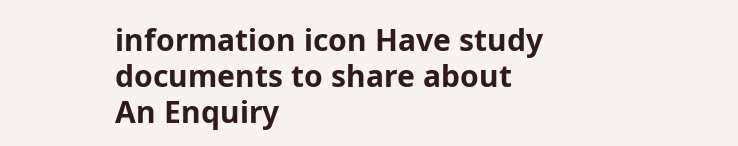information icon Have study documents to share about An Enquiry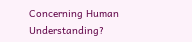Concerning Human Understanding?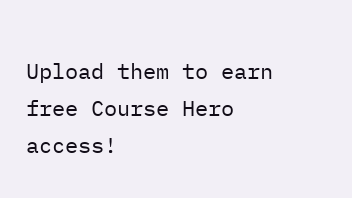Upload them to earn free Course Hero access!